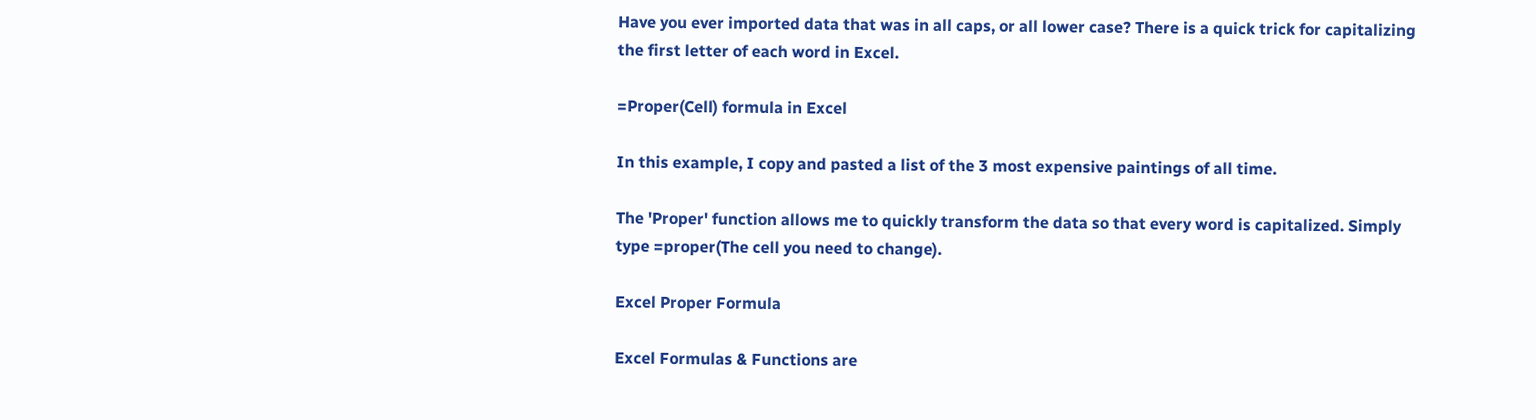Have you ever imported data that was in all caps, or all lower case? There is a quick trick for capitalizing the first letter of each word in Excel.

=Proper(Cell) formula in Excel

In this example, I copy and pasted a list of the 3 most expensive paintings of all time.

The 'Proper' function allows me to quickly transform the data so that every word is capitalized. Simply type =proper(The cell you need to change).

Excel Proper Formula

Excel Formulas & Functions are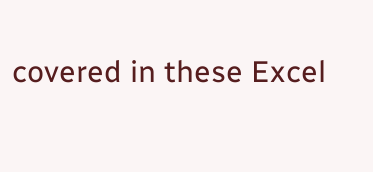covered in these Excel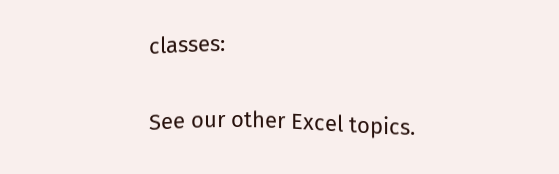classes:

See our other Excel topics.